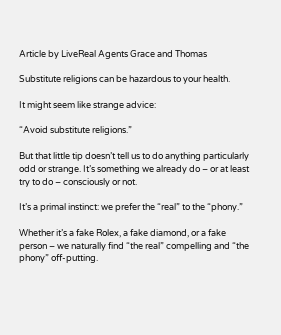Article by LiveReal Agents Grace and Thomas

Substitute religions can be hazardous to your health.

It might seem like strange advice:

“Avoid substitute religions.”

But that little tip doesn’t tell us to do anything particularly odd or strange. It’s something we already do – or at least try to do – consciously or not.

It’s a primal instinct: we prefer the “real” to the “phony.”

Whether it’s a fake Rolex, a fake diamond, or a fake person – we naturally find “the real” compelling and “the phony” off-putting.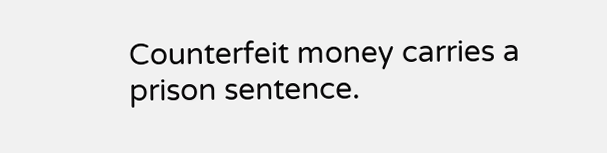Counterfeit money carries a prison sentence.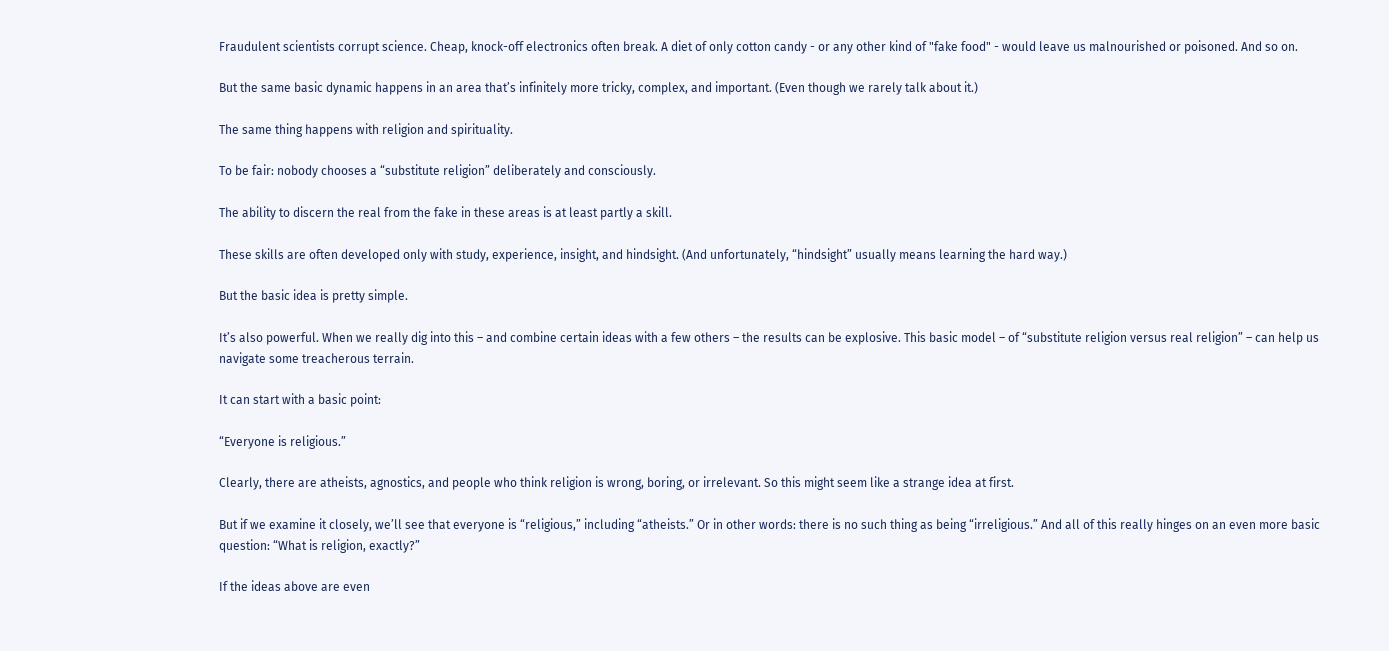Fraudulent scientists corrupt science. Cheap, knock-off electronics often break. A diet of only cotton candy - or any other kind of "fake food" - would leave us malnourished or poisoned. And so on.

But the same basic dynamic happens in an area that’s infinitely more tricky, complex, and important. (Even though we rarely talk about it.)

The same thing happens with religion and spirituality.

To be fair: nobody chooses a “substitute religion” deliberately and consciously.

The ability to discern the real from the fake in these areas is at least partly a skill.

These skills are often developed only with study, experience, insight, and hindsight. (And unfortunately, “hindsight” usually means learning the hard way.)

But the basic idea is pretty simple.

It’s also powerful. When we really dig into this – and combine certain ideas with a few others – the results can be explosive. This basic model – of “substitute religion versus real religion” – can help us navigate some treacherous terrain.

It can start with a basic point:

“Everyone is religious.”

Clearly, there are atheists, agnostics, and people who think religion is wrong, boring, or irrelevant. So this might seem like a strange idea at first.

But if we examine it closely, we’ll see that everyone is “religious,” including “atheists.” Or in other words: there is no such thing as being “irreligious.” And all of this really hinges on an even more basic question: “What is religion, exactly?”

If the ideas above are even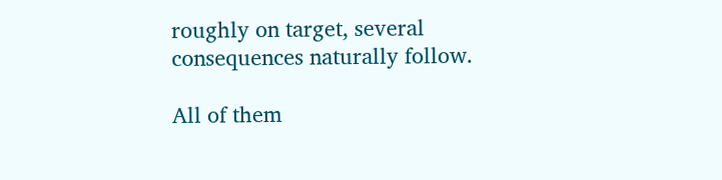roughly on target, several consequences naturally follow.

All of them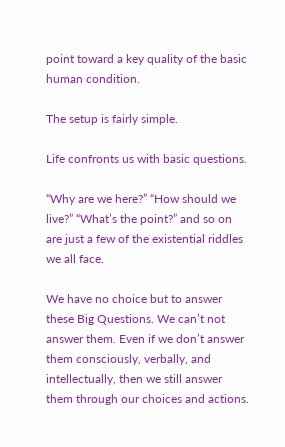point toward a key quality of the basic human condition.

The setup is fairly simple.

Life confronts us with basic questions.

“Why are we here?” “How should we live?” “What’s the point?” and so on are just a few of the existential riddles we all face.

We have no choice but to answer these Big Questions. We can’t not answer them. Even if we don’t answer them consciously, verbally, and intellectually, then we still answer them through our choices and actions.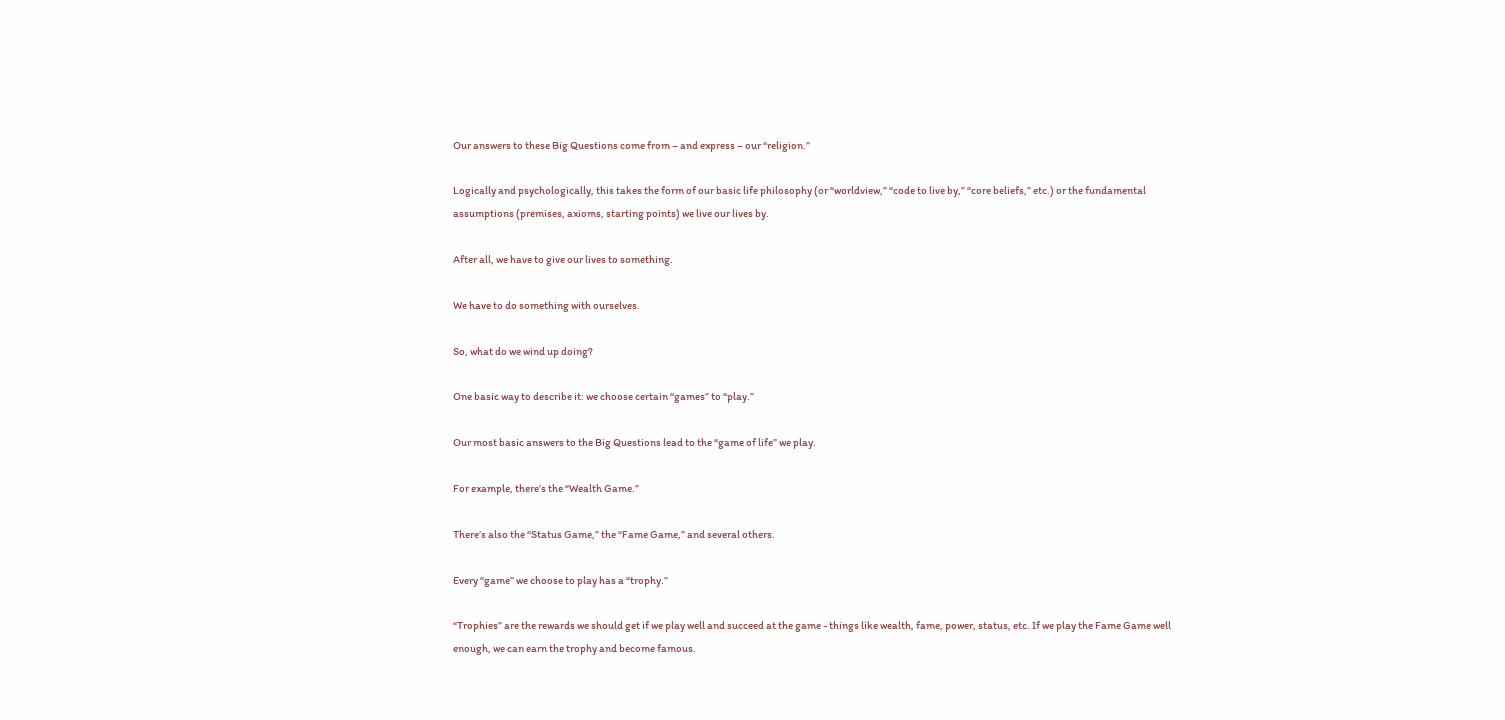Our answers to these Big Questions come from – and express – our “religion.”

Logically and psychologically, this takes the form of our basic life philosophy (or “worldview,” “code to live by,” “core beliefs,” etc.) or the fundamental assumptions (premises, axioms, starting points) we live our lives by.

After all, we have to give our lives to something.

We have to do something with ourselves.

So, what do we wind up doing?

One basic way to describe it: we choose certain “games” to “play.”

Our most basic answers to the Big Questions lead to the “game of life” we play.

For example, there’s the “Wealth Game.”

There’s also the “Status Game,” the “Fame Game,” and several others.

Every “game” we choose to play has a “trophy.”

“Trophies” are the rewards we should get if we play well and succeed at the game - things like wealth, fame, power, status, etc. If we play the Fame Game well enough, we can earn the trophy and become famous.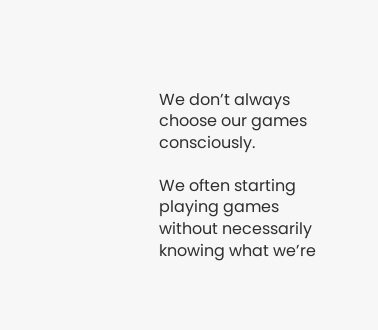We don’t always choose our games consciously.

We often starting playing games without necessarily knowing what we’re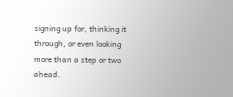signing up for, thinking it through, or even looking more than a step or two ahead.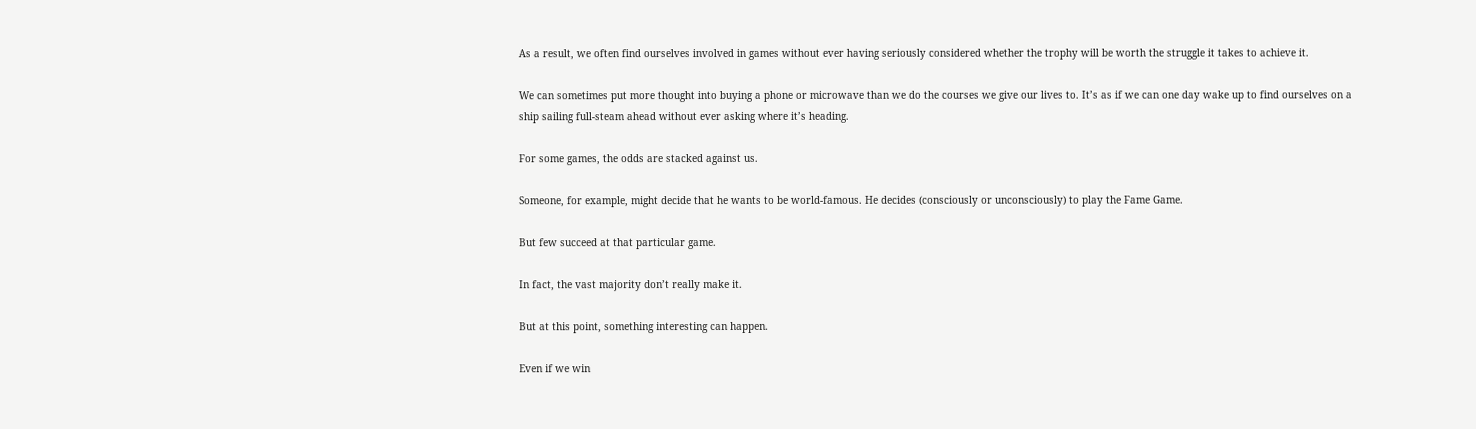As a result, we often find ourselves involved in games without ever having seriously considered whether the trophy will be worth the struggle it takes to achieve it.

We can sometimes put more thought into buying a phone or microwave than we do the courses we give our lives to. It’s as if we can one day wake up to find ourselves on a ship sailing full-steam ahead without ever asking where it’s heading.

For some games, the odds are stacked against us.

Someone, for example, might decide that he wants to be world-famous. He decides (consciously or unconsciously) to play the Fame Game.

But few succeed at that particular game.

In fact, the vast majority don’t really make it.

But at this point, something interesting can happen.

Even if we win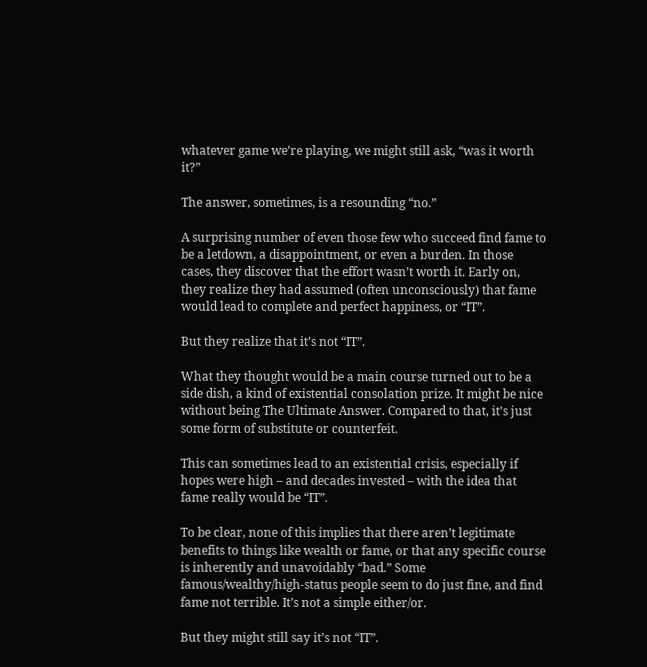whatever game we’re playing, we might still ask, “was it worth it?”

The answer, sometimes, is a resounding “no.”

A surprising number of even those few who succeed find fame to be a letdown, a disappointment, or even a burden. In those cases, they discover that the effort wasn’t worth it. Early on, they realize they had assumed (often unconsciously) that fame would lead to complete and perfect happiness, or “IT”.

But they realize that it’s not “IT”.

What they thought would be a main course turned out to be a side dish, a kind of existential consolation prize. It might be nice without being The Ultimate Answer. Compared to that, it’s just some form of substitute or counterfeit.

This can sometimes lead to an existential crisis, especially if hopes were high – and decades invested – with the idea that fame really would be “IT”.

To be clear, none of this implies that there aren’t legitimate benefits to things like wealth or fame, or that any specific course is inherently and unavoidably “bad.” Some famous/wealthy/high-status people seem to do just fine, and find fame not terrible. It’s not a simple either/or.

But they might still say it’s not “IT”.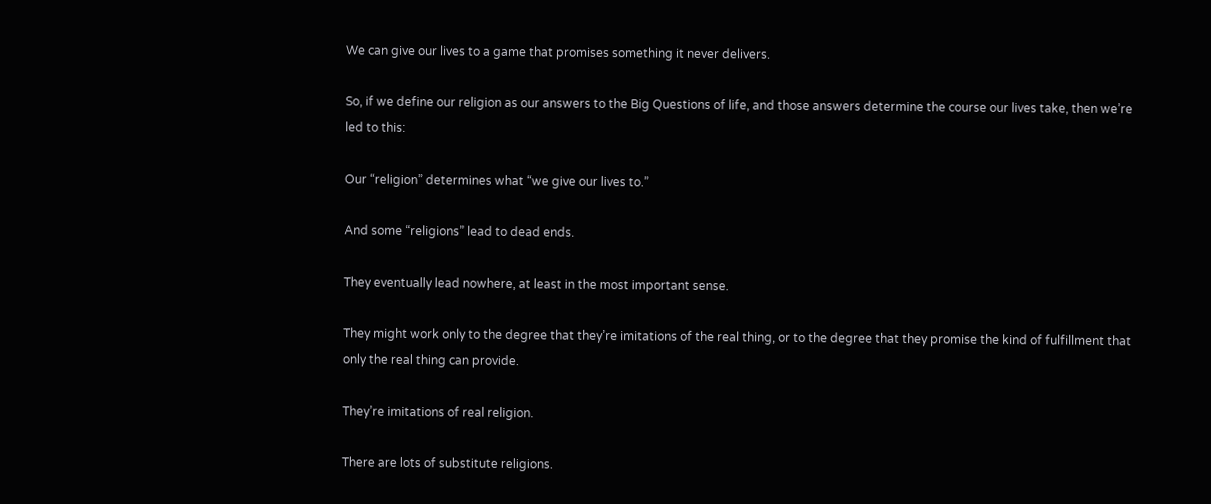We can give our lives to a game that promises something it never delivers.

So, if we define our religion as our answers to the Big Questions of life, and those answers determine the course our lives take, then we’re led to this:

Our “religion” determines what “we give our lives to.”

And some “religions” lead to dead ends.

They eventually lead nowhere, at least in the most important sense.

They might work only to the degree that they’re imitations of the real thing, or to the degree that they promise the kind of fulfillment that only the real thing can provide.

They’re imitations of real religion.

There are lots of substitute religions.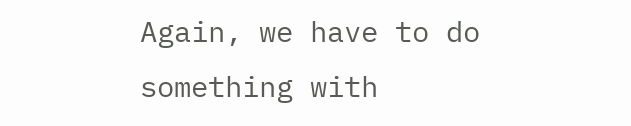Again, we have to do something with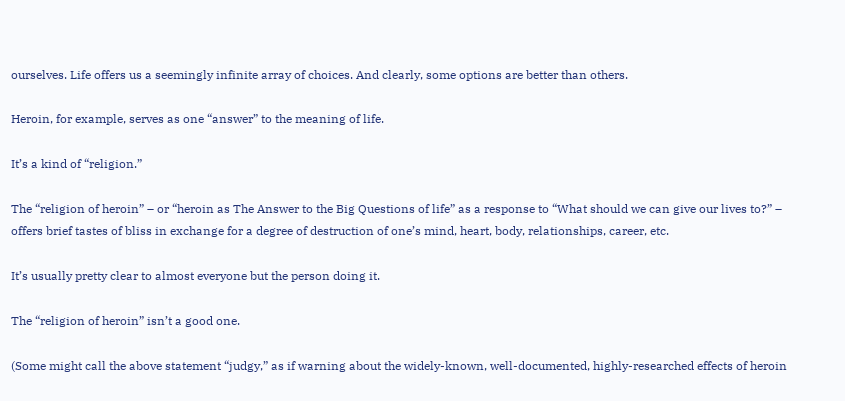ourselves. Life offers us a seemingly infinite array of choices. And clearly, some options are better than others.

Heroin, for example, serves as one “answer” to the meaning of life.

It’s a kind of “religion.”

The “religion of heroin” – or “heroin as The Answer to the Big Questions of life” as a response to “What should we can give our lives to?” – offers brief tastes of bliss in exchange for a degree of destruction of one’s mind, heart, body, relationships, career, etc.

It’s usually pretty clear to almost everyone but the person doing it.

The “religion of heroin” isn’t a good one.

(Some might call the above statement “judgy,” as if warning about the widely-known, well-documented, highly-researched effects of heroin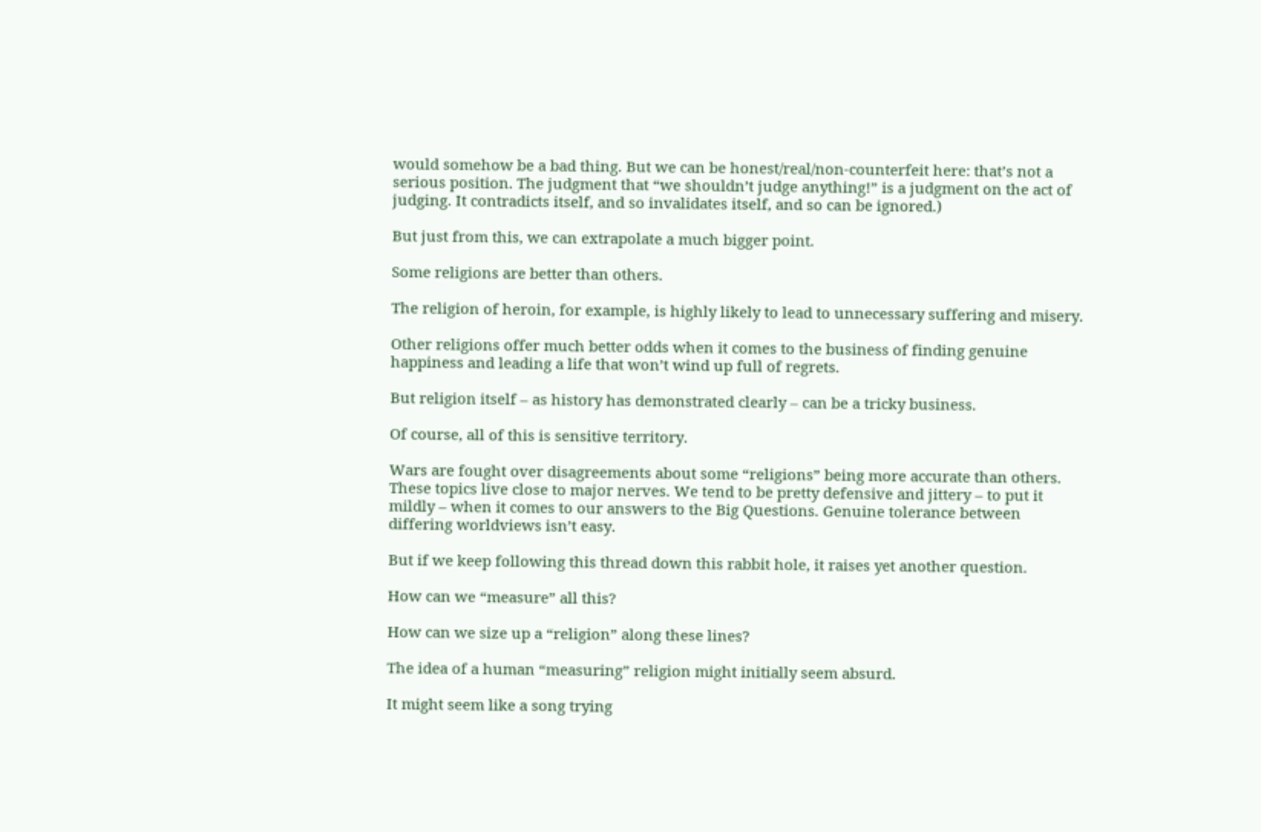would somehow be a bad thing. But we can be honest/real/non-counterfeit here: that’s not a serious position. The judgment that “we shouldn’t judge anything!” is a judgment on the act of judging. It contradicts itself, and so invalidates itself, and so can be ignored.)

But just from this, we can extrapolate a much bigger point.

Some religions are better than others.

The religion of heroin, for example, is highly likely to lead to unnecessary suffering and misery.

Other religions offer much better odds when it comes to the business of finding genuine happiness and leading a life that won’t wind up full of regrets.

But religion itself – as history has demonstrated clearly – can be a tricky business.

Of course, all of this is sensitive territory.

Wars are fought over disagreements about some “religions” being more accurate than others. These topics live close to major nerves. We tend to be pretty defensive and jittery – to put it mildly – when it comes to our answers to the Big Questions. Genuine tolerance between differing worldviews isn’t easy.

But if we keep following this thread down this rabbit hole, it raises yet another question.

How can we “measure” all this?

How can we size up a “religion” along these lines?

The idea of a human “measuring” religion might initially seem absurd.

It might seem like a song trying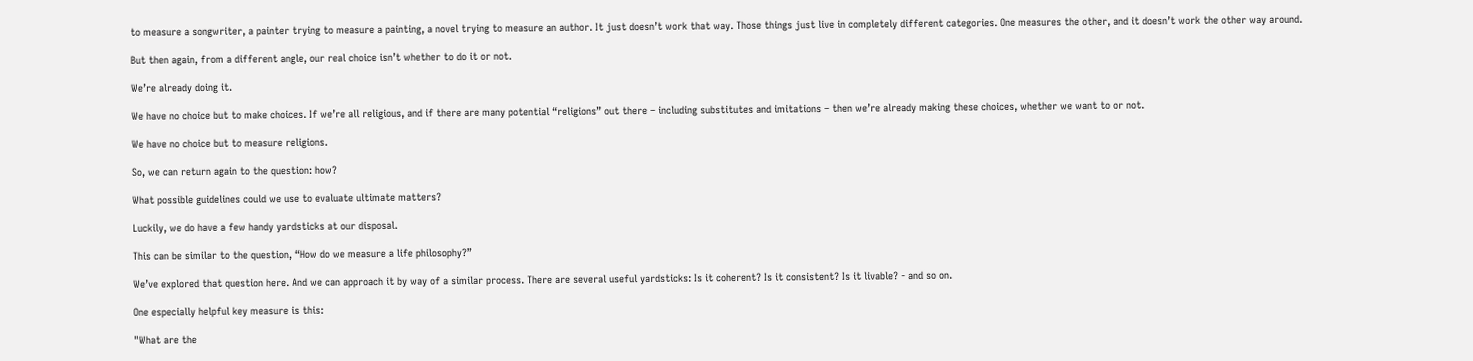to measure a songwriter, a painter trying to measure a painting, a novel trying to measure an author. It just doesn’t work that way. Those things just live in completely different categories. One measures the other, and it doesn’t work the other way around.

But then again, from a different angle, our real choice isn’t whether to do it or not.

We’re already doing it.

We have no choice but to make choices. If we’re all religious, and if there are many potential “religions” out there – including substitutes and imitations – then we’re already making these choices, whether we want to or not.

We have no choice but to measure religions.

So, we can return again to the question: how?

What possible guidelines could we use to evaluate ultimate matters?

Luckily, we do have a few handy yardsticks at our disposal.

This can be similar to the question, “How do we measure a life philosophy?”

We’ve explored that question here. And we can approach it by way of a similar process. There are several useful yardsticks: Is it coherent? Is it consistent? Is it livable? - and so on.

One especially helpful key measure is this:

"What are the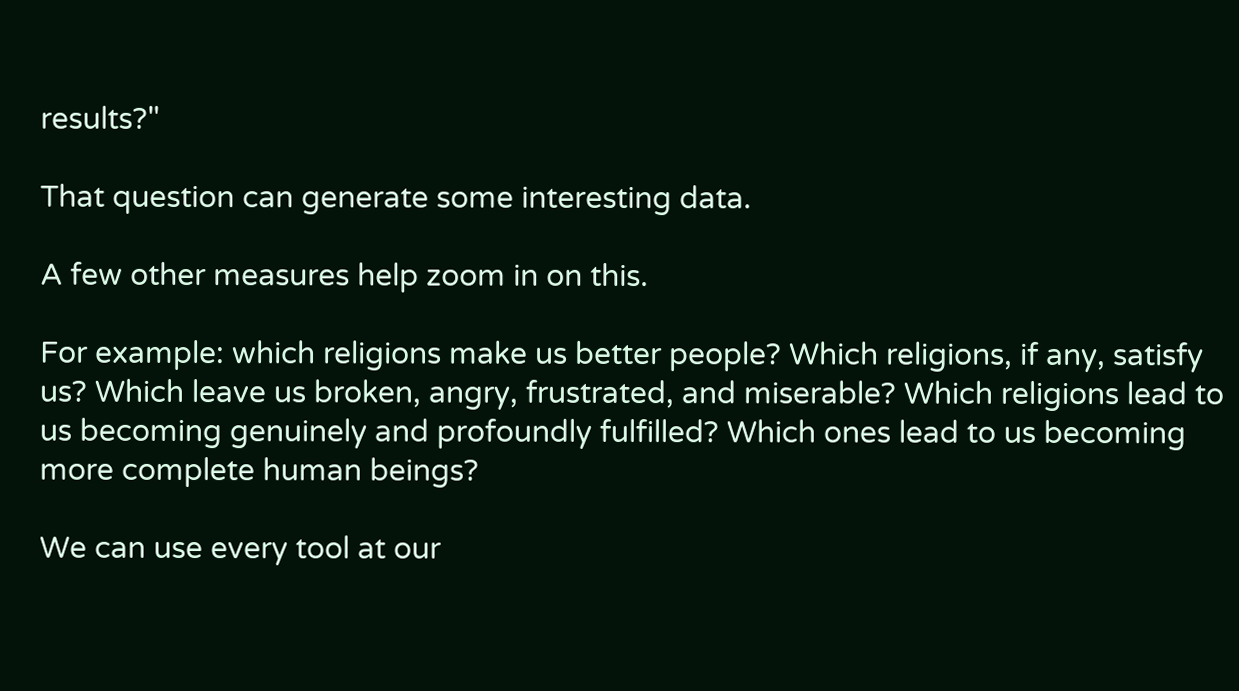results?"

That question can generate some interesting data.

A few other measures help zoom in on this.

For example: which religions make us better people? Which religions, if any, satisfy us? Which leave us broken, angry, frustrated, and miserable? Which religions lead to us becoming genuinely and profoundly fulfilled? Which ones lead to us becoming more complete human beings?

We can use every tool at our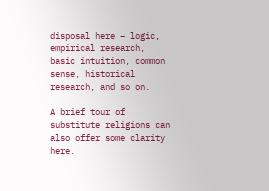disposal here – logic, empirical research, basic intuition, common sense, historical research, and so on.

A brief tour of substitute religions can also offer some clarity here.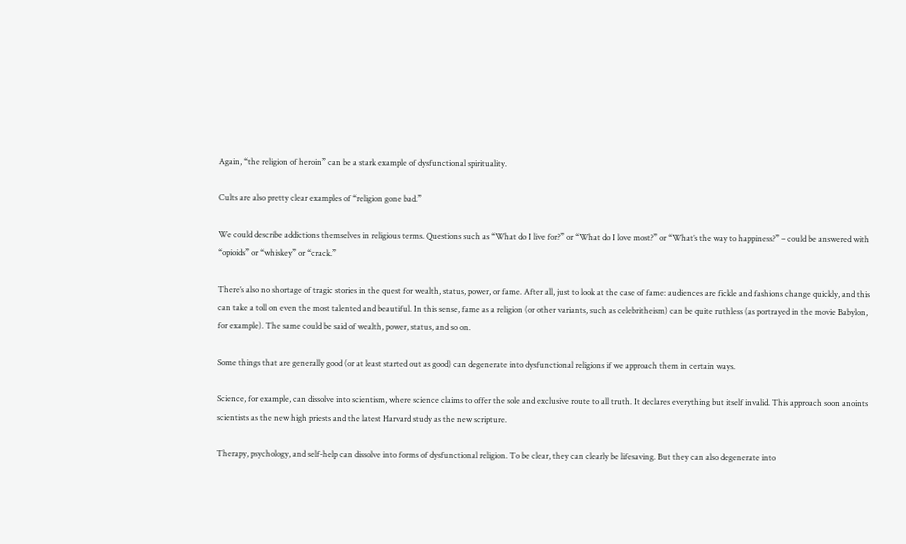Again, “the religion of heroin” can be a stark example of dysfunctional spirituality.

Cults are also pretty clear examples of “religion gone bad.”

We could describe addictions themselves in religious terms. Questions such as “What do I live for?” or “What do I love most?” or “What’s the way to happiness?” – could be answered with “opioids” or “whiskey” or “crack.”

There’s also no shortage of tragic stories in the quest for wealth, status, power, or fame. After all, just to look at the case of fame: audiences are fickle and fashions change quickly, and this can take a toll on even the most talented and beautiful. In this sense, fame as a religion (or other variants, such as celebritheism) can be quite ruthless (as portrayed in the movie Babylon, for example). The same could be said of wealth, power, status, and so on.

Some things that are generally good (or at least started out as good) can degenerate into dysfunctional religions if we approach them in certain ways.

Science, for example, can dissolve into scientism, where science claims to offer the sole and exclusive route to all truth. It declares everything but itself invalid. This approach soon anoints scientists as the new high priests and the latest Harvard study as the new scripture.

Therapy, psychology, and self-help can dissolve into forms of dysfunctional religion. To be clear, they can clearly be lifesaving. But they can also degenerate into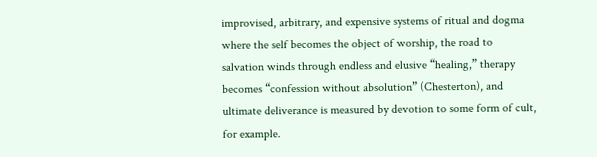improvised, arbitrary, and expensive systems of ritual and dogma where the self becomes the object of worship, the road to salvation winds through endless and elusive “healing,” therapy becomes “confession without absolution” (Chesterton), and ultimate deliverance is measured by devotion to some form of cult, for example.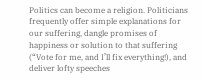Politics can become a religion. Politicians frequently offer simple explanations for our suffering, dangle promises of happiness or solution to that suffering (“Vote for me, and I’ll fix everything!), and deliver lofty speeches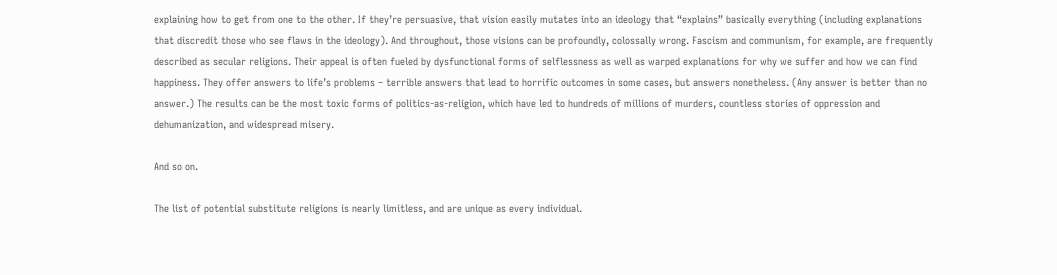explaining how to get from one to the other. If they’re persuasive, that vision easily mutates into an ideology that “explains” basically everything (including explanations that discredit those who see flaws in the ideology). And throughout, those visions can be profoundly, colossally wrong. Fascism and communism, for example, are frequently described as secular religions. Their appeal is often fueled by dysfunctional forms of selflessness as well as warped explanations for why we suffer and how we can find happiness. They offer answers to life’s problems – terrible answers that lead to horrific outcomes in some cases, but answers nonetheless. (Any answer is better than no answer.) The results can be the most toxic forms of politics-as-religion, which have led to hundreds of millions of murders, countless stories of oppression and dehumanization, and widespread misery.

And so on.

The list of potential substitute religions is nearly limitless, and are unique as every individual.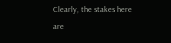Clearly, the stakes here are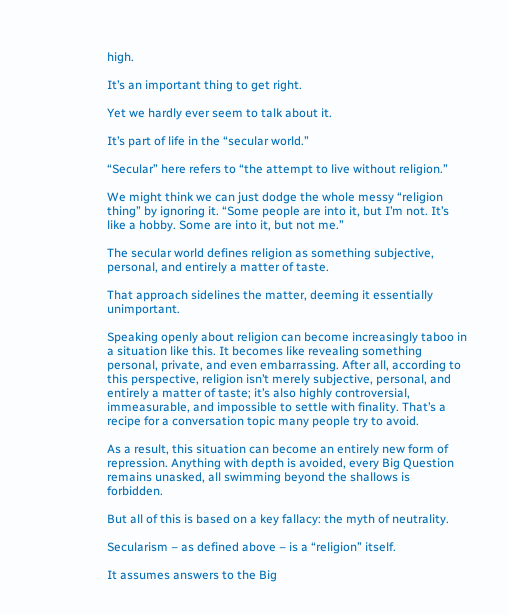high.

It’s an important thing to get right.

Yet we hardly ever seem to talk about it.

It’s part of life in the “secular world.”

“Secular” here refers to “the attempt to live without religion.”

We might think we can just dodge the whole messy “religion thing” by ignoring it. “Some people are into it, but I’m not. It’s like a hobby. Some are into it, but not me.”

The secular world defines religion as something subjective, personal, and entirely a matter of taste.

That approach sidelines the matter, deeming it essentially unimportant.

Speaking openly about religion can become increasingly taboo in a situation like this. It becomes like revealing something personal, private, and even embarrassing. After all, according to this perspective, religion isn’t merely subjective, personal, and entirely a matter of taste; it’s also highly controversial, immeasurable, and impossible to settle with finality. That’s a recipe for a conversation topic many people try to avoid.

As a result, this situation can become an entirely new form of repression. Anything with depth is avoided, every Big Question remains unasked, all swimming beyond the shallows is forbidden.

But all of this is based on a key fallacy: the myth of neutrality.

Secularism – as defined above – is a “religion” itself.

It assumes answers to the Big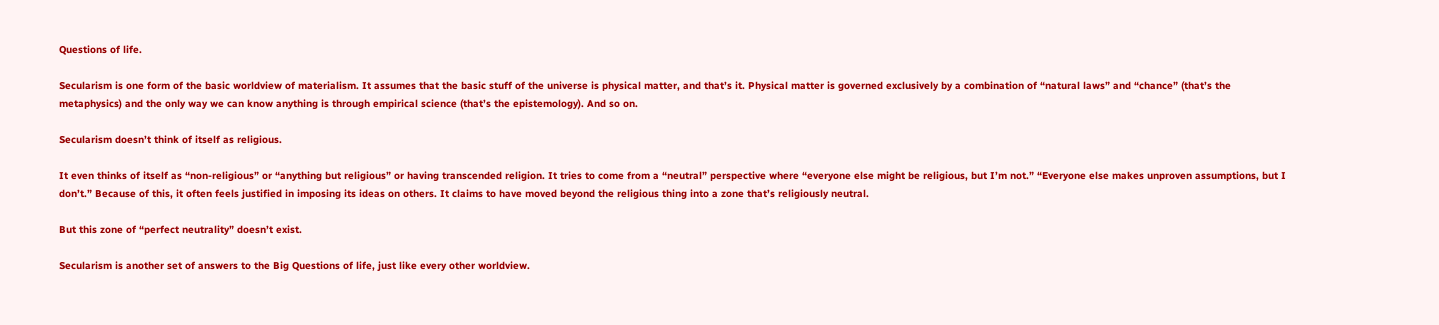Questions of life.

Secularism is one form of the basic worldview of materialism. It assumes that the basic stuff of the universe is physical matter, and that’s it. Physical matter is governed exclusively by a combination of “natural laws” and “chance” (that’s the metaphysics) and the only way we can know anything is through empirical science (that’s the epistemology). And so on.

Secularism doesn’t think of itself as religious.

It even thinks of itself as “non-religious” or “anything but religious” or having transcended religion. It tries to come from a “neutral” perspective where “everyone else might be religious, but I’m not.” “Everyone else makes unproven assumptions, but I don’t.” Because of this, it often feels justified in imposing its ideas on others. It claims to have moved beyond the religious thing into a zone that’s religiously neutral.

But this zone of “perfect neutrality” doesn’t exist.

Secularism is another set of answers to the Big Questions of life, just like every other worldview.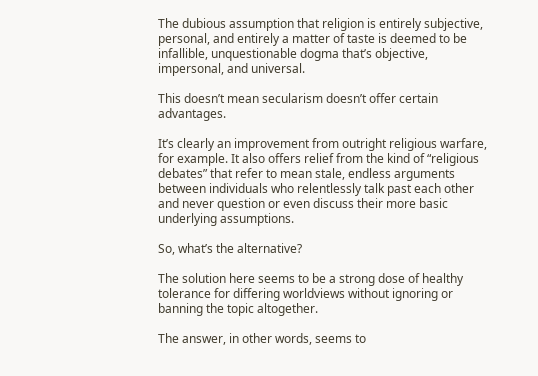The dubious assumption that religion is entirely subjective, personal, and entirely a matter of taste is deemed to be infallible, unquestionable dogma that’s objective, impersonal, and universal.

This doesn’t mean secularism doesn’t offer certain advantages.

It’s clearly an improvement from outright religious warfare, for example. It also offers relief from the kind of “religious debates” that refer to mean stale, endless arguments between individuals who relentlessly talk past each other and never question or even discuss their more basic underlying assumptions.

So, what’s the alternative?

The solution here seems to be a strong dose of healthy tolerance for differing worldviews without ignoring or banning the topic altogether.

The answer, in other words, seems to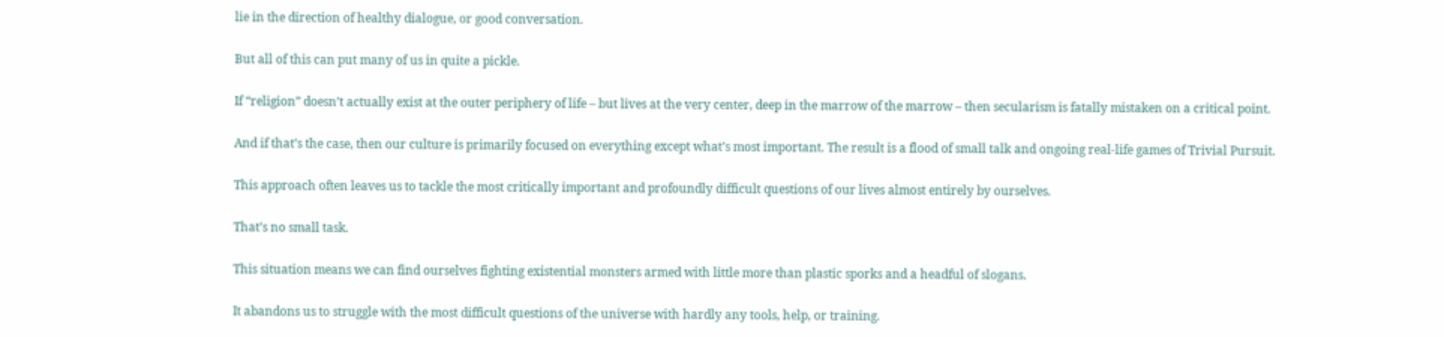lie in the direction of healthy dialogue, or good conversation.

But all of this can put many of us in quite a pickle.

If “religion” doesn’t actually exist at the outer periphery of life – but lives at the very center, deep in the marrow of the marrow – then secularism is fatally mistaken on a critical point.

And if that’s the case, then our culture is primarily focused on everything except what’s most important. The result is a flood of small talk and ongoing real-life games of Trivial Pursuit.

This approach often leaves us to tackle the most critically important and profoundly difficult questions of our lives almost entirely by ourselves.

That’s no small task.

This situation means we can find ourselves fighting existential monsters armed with little more than plastic sporks and a headful of slogans.

It abandons us to struggle with the most difficult questions of the universe with hardly any tools, help, or training.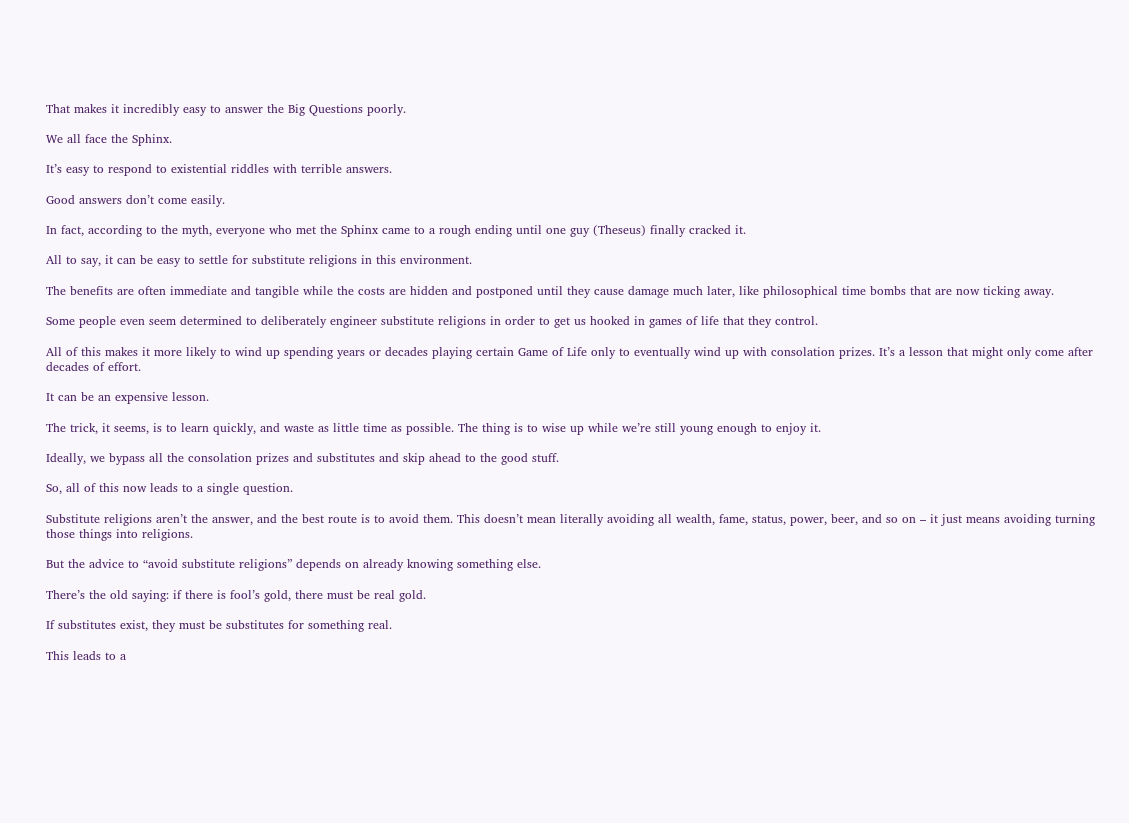That makes it incredibly easy to answer the Big Questions poorly.

We all face the Sphinx.

It’s easy to respond to existential riddles with terrible answers.

Good answers don’t come easily.

In fact, according to the myth, everyone who met the Sphinx came to a rough ending until one guy (Theseus) finally cracked it.

All to say, it can be easy to settle for substitute religions in this environment.

The benefits are often immediate and tangible while the costs are hidden and postponed until they cause damage much later, like philosophical time bombs that are now ticking away.

Some people even seem determined to deliberately engineer substitute religions in order to get us hooked in games of life that they control.

All of this makes it more likely to wind up spending years or decades playing certain Game of Life only to eventually wind up with consolation prizes. It’s a lesson that might only come after decades of effort.

It can be an expensive lesson.

The trick, it seems, is to learn quickly, and waste as little time as possible. The thing is to wise up while we’re still young enough to enjoy it.

Ideally, we bypass all the consolation prizes and substitutes and skip ahead to the good stuff.

So, all of this now leads to a single question.

Substitute religions aren’t the answer, and the best route is to avoid them. This doesn’t mean literally avoiding all wealth, fame, status, power, beer, and so on – it just means avoiding turning those things into religions.

But the advice to “avoid substitute religions” depends on already knowing something else.

There’s the old saying: if there is fool’s gold, there must be real gold.

If substitutes exist, they must be substitutes for something real.

This leads to a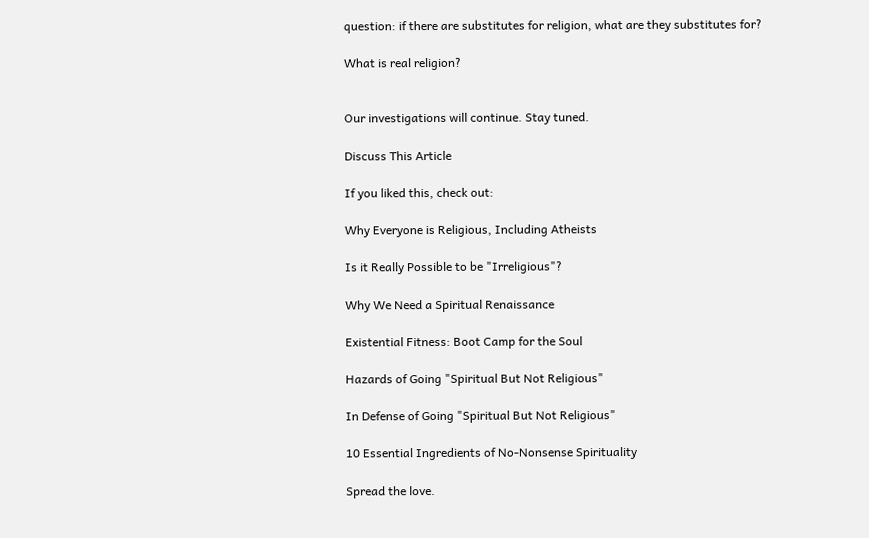question: if there are substitutes for religion, what are they substitutes for?

What is real religion?


Our investigations will continue. Stay tuned.

Discuss This Article

If you liked this, check out:

Why Everyone is Religious, Including Atheists

Is it Really Possible to be "Irreligious"?

Why We Need a Spiritual Renaissance

Existential Fitness: Boot Camp for the Soul

Hazards of Going "Spiritual But Not Religious"

In Defense of Going "Spiritual But Not Religious"

10 Essential Ingredients of No-Nonsense Spirituality

Spread the love.